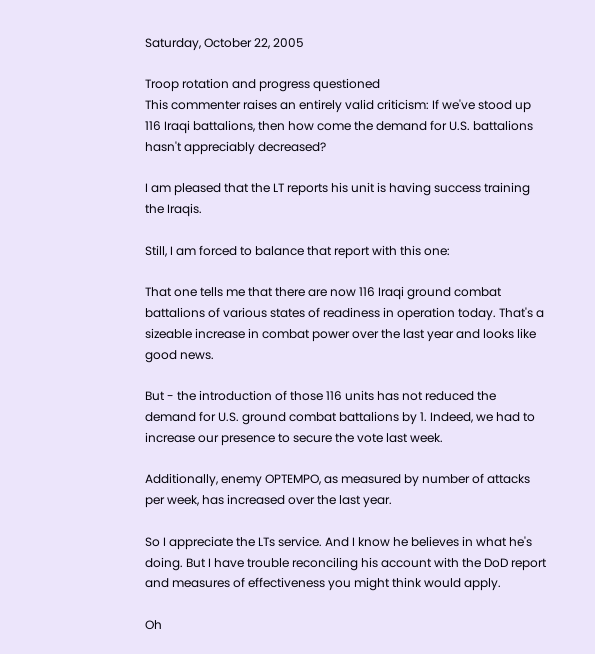Saturday, October 22, 2005

Troop rotation and progress questioned
This commenter raises an entirely valid criticism: If we've stood up 116 Iraqi battalions, then how come the demand for U.S. battalions hasn't appreciably decreased?

I am pleased that the LT reports his unit is having success training the Iraqis.

Still, I am forced to balance that report with this one:

That one tells me that there are now 116 Iraqi ground combat battalions of various states of readiness in operation today. That's a sizeable increase in combat power over the last year and looks like good news.

But - the introduction of those 116 units has not reduced the demand for U.S. ground combat battalions by 1. Indeed, we had to increase our presence to secure the vote last week.

Additionally, enemy OPTEMPO, as measured by number of attacks per week, has increased over the last year.

So I appreciate the LTs service. And I know he believes in what he's doing. But I have trouble reconciling his account with the DoD report and measures of effectiveness you might think would apply.

Oh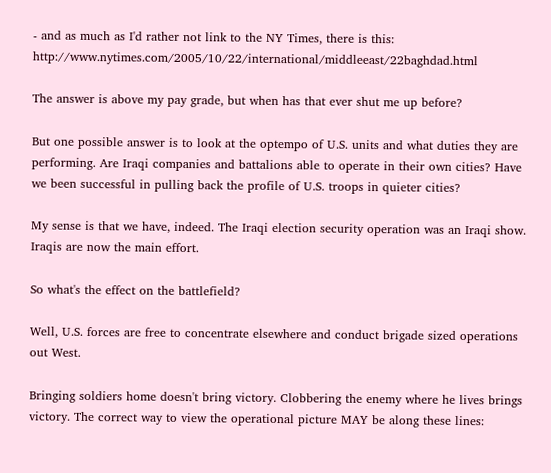- and as much as I'd rather not link to the NY Times, there is this: http://www.nytimes.com/2005/10/22/international/middleeast/22baghdad.html

The answer is above my pay grade, but when has that ever shut me up before?

But one possible answer is to look at the optempo of U.S. units and what duties they are performing. Are Iraqi companies and battalions able to operate in their own cities? Have we been successful in pulling back the profile of U.S. troops in quieter cities?

My sense is that we have, indeed. The Iraqi election security operation was an Iraqi show. Iraqis are now the main effort.

So what's the effect on the battlefield?

Well, U.S. forces are free to concentrate elsewhere and conduct brigade sized operations out West.

Bringing soldiers home doesn't bring victory. Clobbering the enemy where he lives brings victory. The correct way to view the operational picture MAY be along these lines: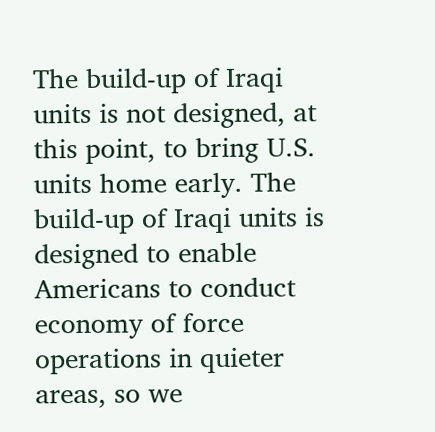The build-up of Iraqi units is not designed, at this point, to bring U.S. units home early. The build-up of Iraqi units is designed to enable Americans to conduct economy of force operations in quieter areas, so we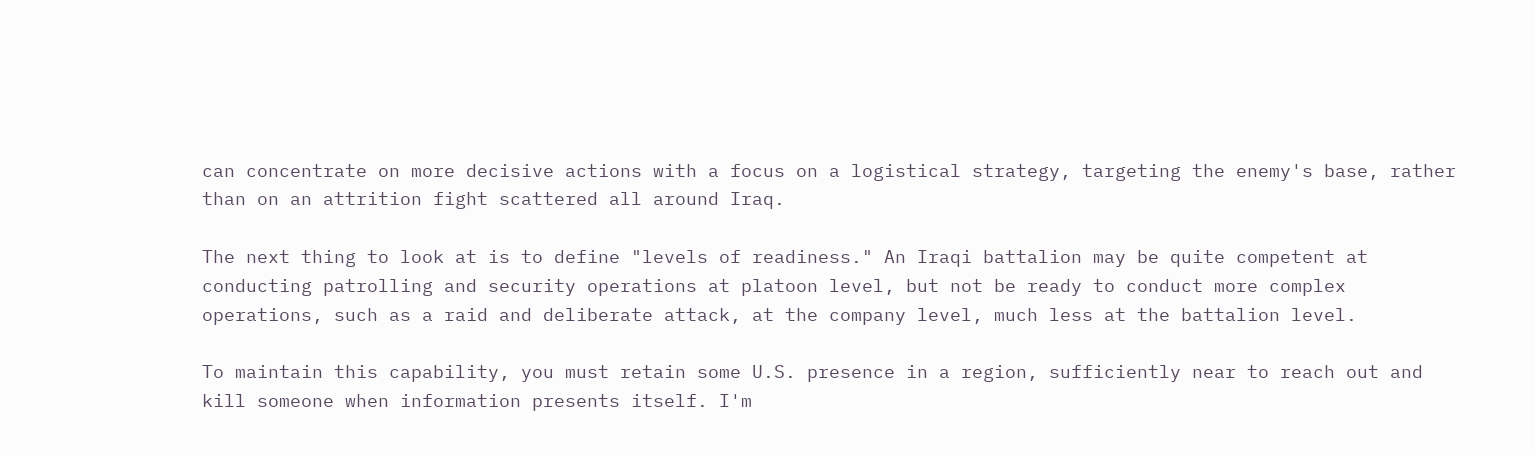can concentrate on more decisive actions with a focus on a logistical strategy, targeting the enemy's base, rather than on an attrition fight scattered all around Iraq.

The next thing to look at is to define "levels of readiness." An Iraqi battalion may be quite competent at conducting patrolling and security operations at platoon level, but not be ready to conduct more complex operations, such as a raid and deliberate attack, at the company level, much less at the battalion level.

To maintain this capability, you must retain some U.S. presence in a region, sufficiently near to reach out and kill someone when information presents itself. I'm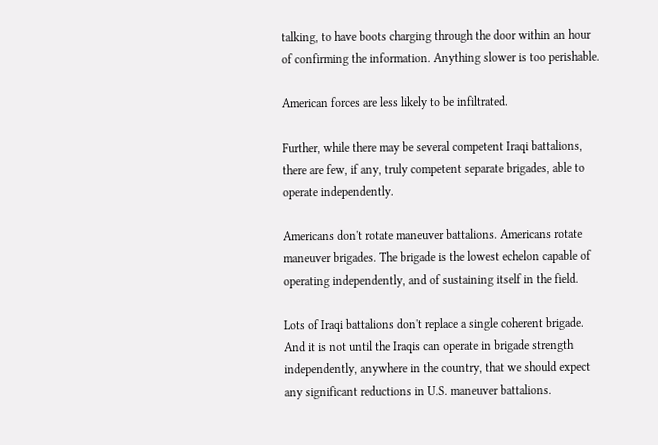talking, to have boots charging through the door within an hour of confirming the information. Anything slower is too perishable.

American forces are less likely to be infiltrated.

Further, while there may be several competent Iraqi battalions, there are few, if any, truly competent separate brigades, able to operate independently.

Americans don't rotate maneuver battalions. Americans rotate maneuver brigades. The brigade is the lowest echelon capable of operating independently, and of sustaining itself in the field.

Lots of Iraqi battalions don't replace a single coherent brigade. And it is not until the Iraqis can operate in brigade strength independently, anywhere in the country, that we should expect any significant reductions in U.S. maneuver battalions.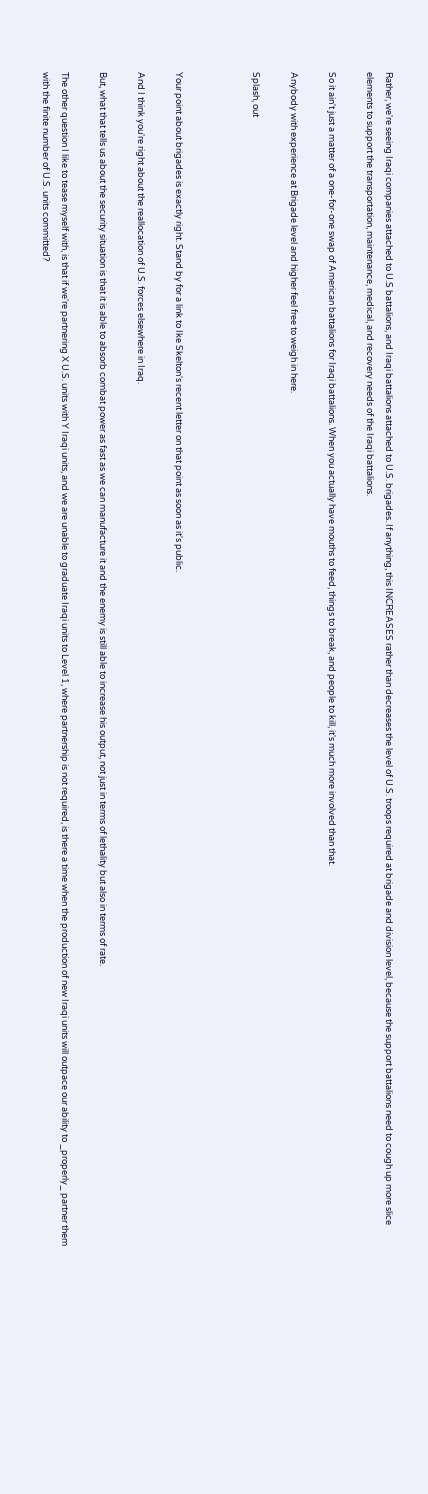Rather, we're seeing Iraqi companies attached to U.S battalions, and Iraqi battalions attached to U.S. brigades. If anything, this INCREASES rather than decreases the level of U.S. troops required at brigade and division level, because the support battalions need to cough up more slice elements to support the transportation, maintenance, medical, and recovery needs of the Iraqi battalions.

So it ain't just a matter of a one-for-one swap of American battalions for Iraqi battalions. When you actually have mouths to feed, things to break, and people to kill, it's much more involved than that.

Anybody with experience at Brigade level and higher feel free to weigh in here.

Splash, out



Your point about brigades is exactly right. Stand by for a link to Ike Skelton's recent letter on that point as soon as it's public.

And I think you're right about the reallocation of U.S. forces elsewhere in Iraq.

But, what that tells us about the security situation is that it is able to absorb combat power as fast as we can manufacture it and the enemy is still able to increase his output, not just in terms of lethality but also in terms of rate.

The other question I like to tease myself with, is that if we're partnering X U.S. units with Y Iraqi units, and we are unable to graduate Iraqi units to Level 1, where partnership is not required, is there a time when the production of new Iraqi units will outpace our ability to _properly_ partner them with the finite number of U.S. units committed?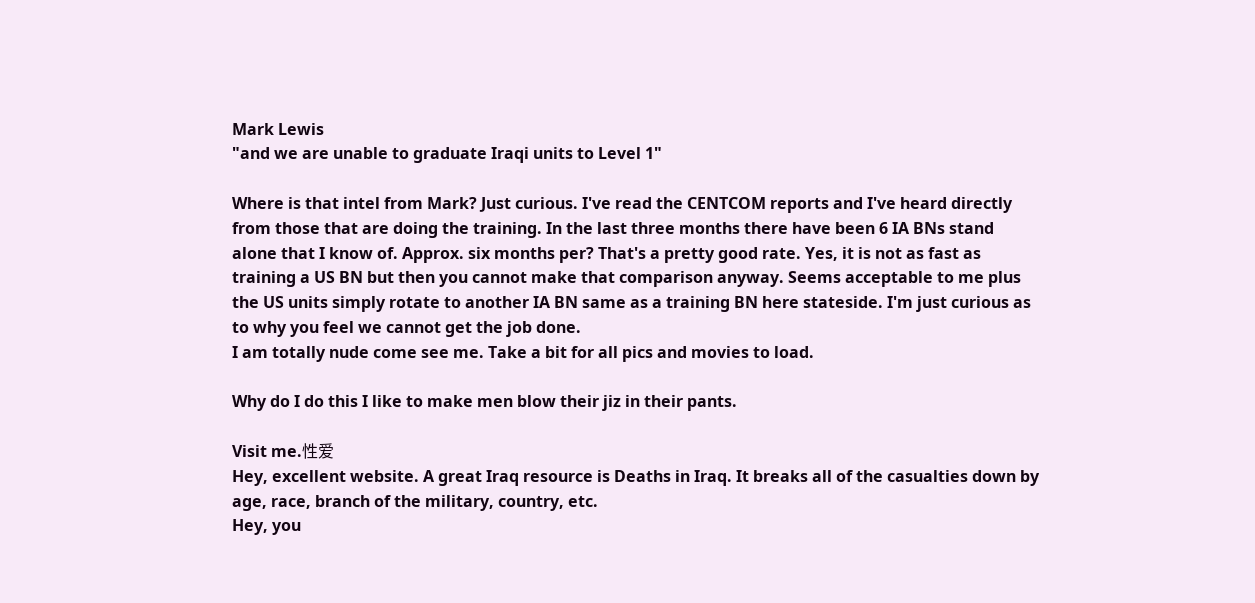Mark Lewis
"and we are unable to graduate Iraqi units to Level 1"

Where is that intel from Mark? Just curious. I've read the CENTCOM reports and I've heard directly from those that are doing the training. In the last three months there have been 6 IA BNs stand alone that I know of. Approx. six months per? That's a pretty good rate. Yes, it is not as fast as training a US BN but then you cannot make that comparison anyway. Seems acceptable to me plus the US units simply rotate to another IA BN same as a training BN here stateside. I'm just curious as to why you feel we cannot get the job done.
I am totally nude come see me. Take a bit for all pics and movies to load.

Why do I do this I like to make men blow their jiz in their pants.

Visit me.性爱
Hey, excellent website. A great Iraq resource is Deaths in Iraq. It breaks all of the casualties down by age, race, branch of the military, country, etc.
Hey, you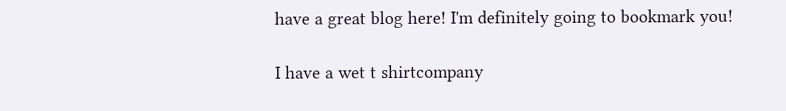have a great blog here! I'm definitely going to bookmark you!

I have a wet t shirtcompany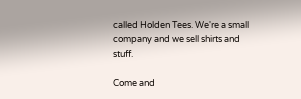called Holden Tees. We're a small company and we sell shirts and stuff.

Come and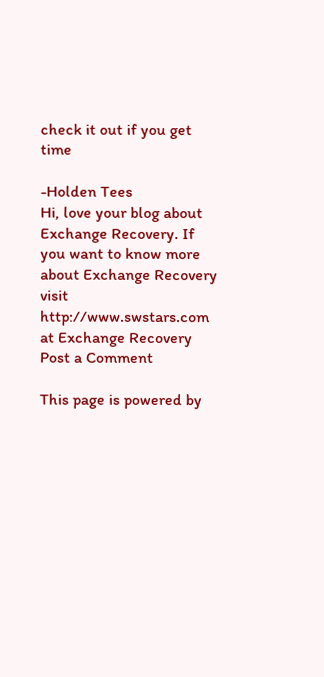check it out if you get time

-Holden Tees
Hi, love your blog about Exchange Recovery. If you want to know more about Exchange Recovery visit http://www.swstars.com at Exchange Recovery
Post a Comment

This page is powered by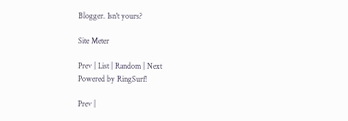Blogger. Isn't yours?

Site Meter

Prev | List | Random | Next
Powered by RingSurf!

Prev |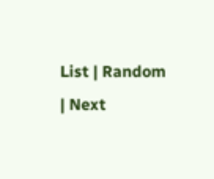List | Random | Next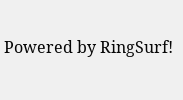Powered by RingSurf!